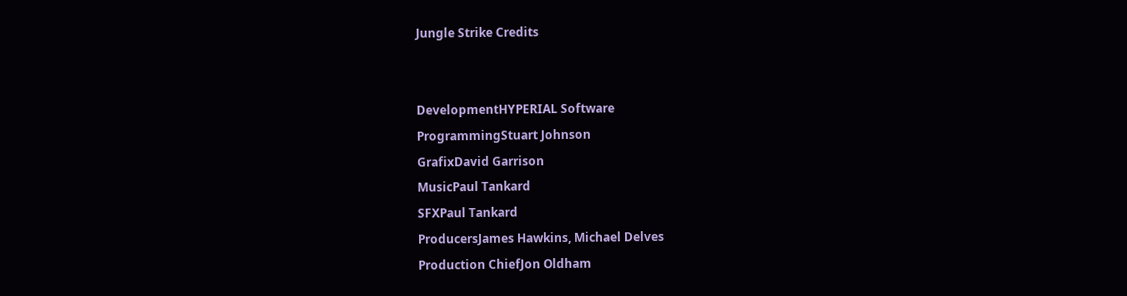Jungle Strike Credits


DevelopmentHYPERIAL Software
ProgrammingStuart Johnson
GrafixDavid Garrison
MusicPaul Tankard
SFXPaul Tankard
ProducersJames Hawkins, Michael Delves
Production ChiefJon Oldham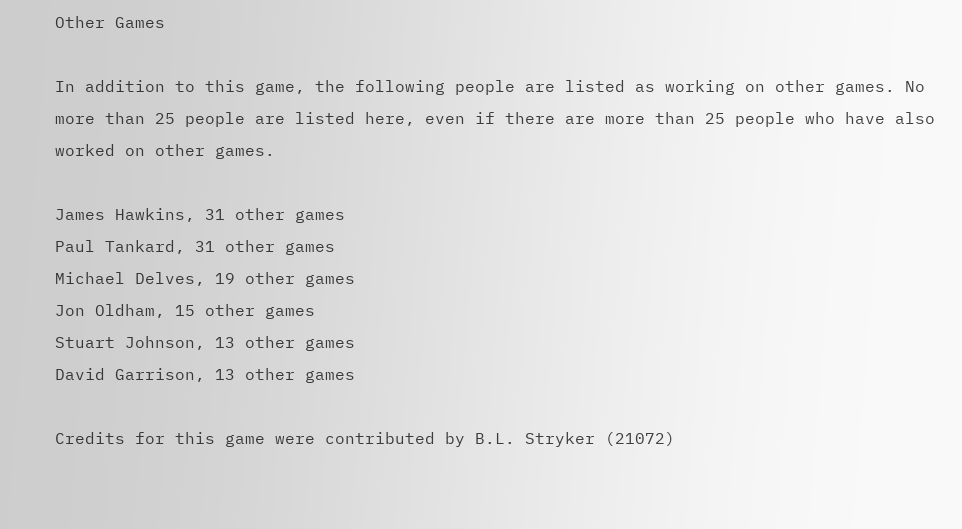Other Games

In addition to this game, the following people are listed as working on other games. No more than 25 people are listed here, even if there are more than 25 people who have also worked on other games.

James Hawkins, 31 other games
Paul Tankard, 31 other games
Michael Delves, 19 other games
Jon Oldham, 15 other games
Stuart Johnson, 13 other games
David Garrison, 13 other games

Credits for this game were contributed by B.L. Stryker (21072)